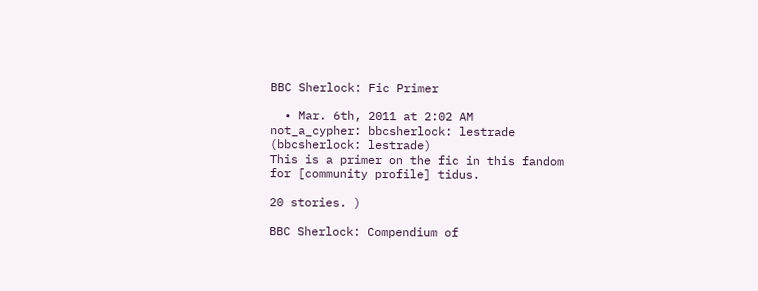BBC Sherlock: Fic Primer

  • Mar. 6th, 2011 at 2:02 AM
not_a_cypher: bbcsherlock: lestrade (bbcsherlock: lestrade)
This is a primer on the fic in this fandom for [community profile] tidus.

20 stories. )

BBC Sherlock: Compendium of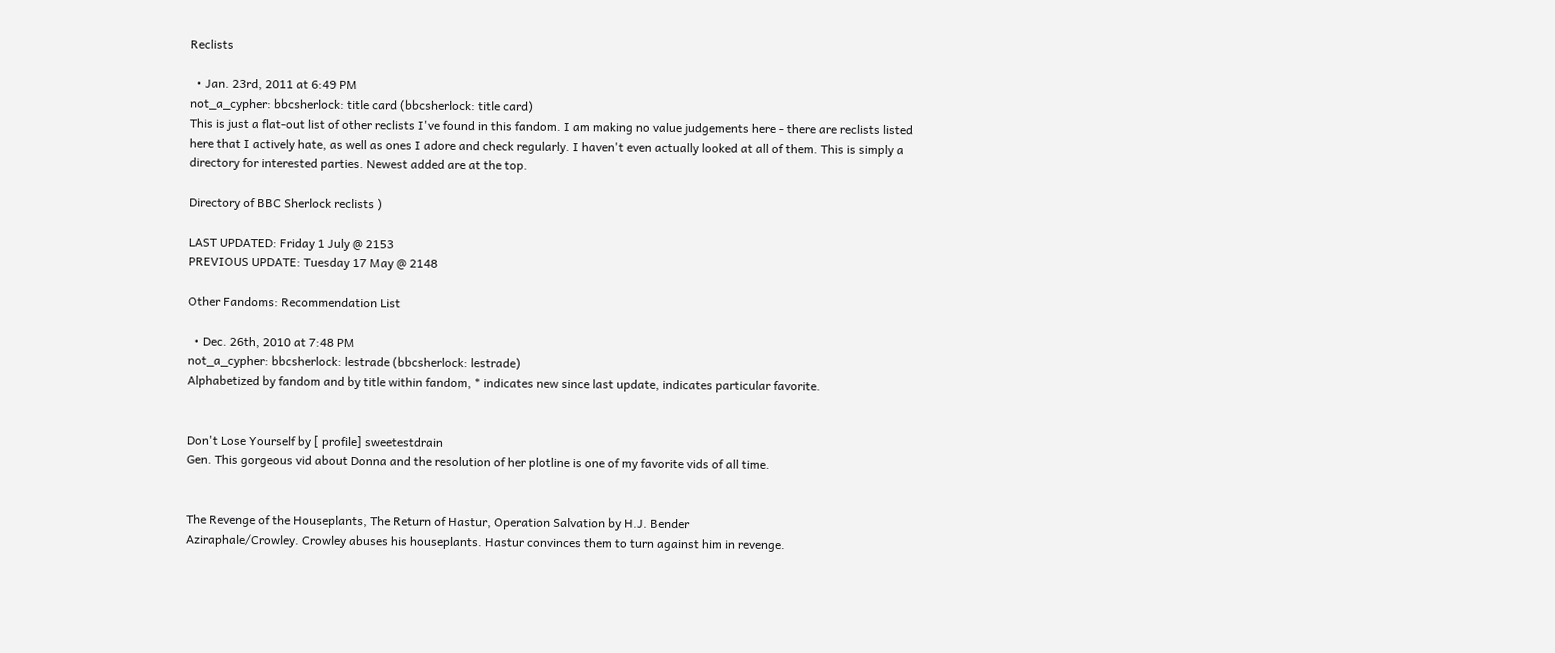Reclists

  • Jan. 23rd, 2011 at 6:49 PM
not_a_cypher: bbcsherlock: title card (bbcsherlock: title card)
This is just a flat-out list of other reclists I've found in this fandom. I am making no value judgements here - there are reclists listed here that I actively hate, as well as ones I adore and check regularly. I haven't even actually looked at all of them. This is simply a directory for interested parties. Newest added are at the top.

Directory of BBC Sherlock reclists )

LAST UPDATED: Friday 1 July @ 2153
PREVIOUS UPDATE: Tuesday 17 May @ 2148

Other Fandoms: Recommendation List

  • Dec. 26th, 2010 at 7:48 PM
not_a_cypher: bbcsherlock: lestrade (bbcsherlock: lestrade)
Alphabetized by fandom and by title within fandom, * indicates new since last update, indicates particular favorite.


Don't Lose Yourself by [ profile] sweetestdrain
Gen. This gorgeous vid about Donna and the resolution of her plotline is one of my favorite vids of all time.


The Revenge of the Houseplants, The Return of Hastur, Operation Salvation by H.J. Bender
Aziraphale/Crowley. Crowley abuses his houseplants. Hastur convinces them to turn against him in revenge.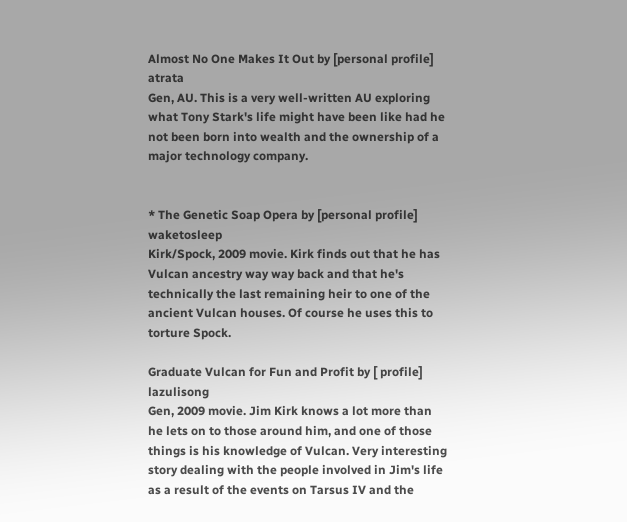Almost No One Makes It Out by [personal profile] atrata
Gen, AU. This is a very well-written AU exploring what Tony Stark's life might have been like had he not been born into wealth and the ownership of a major technology company.


* The Genetic Soap Opera by [personal profile] waketosleep
Kirk/Spock, 2009 movie. Kirk finds out that he has Vulcan ancestry way way back and that he's technically the last remaining heir to one of the ancient Vulcan houses. Of course he uses this to torture Spock.

Graduate Vulcan for Fun and Profit by [ profile] lazulisong
Gen, 2009 movie. Jim Kirk knows a lot more than he lets on to those around him, and one of those things is his knowledge of Vulcan. Very interesting story dealing with the people involved in Jim's life as a result of the events on Tarsus IV and the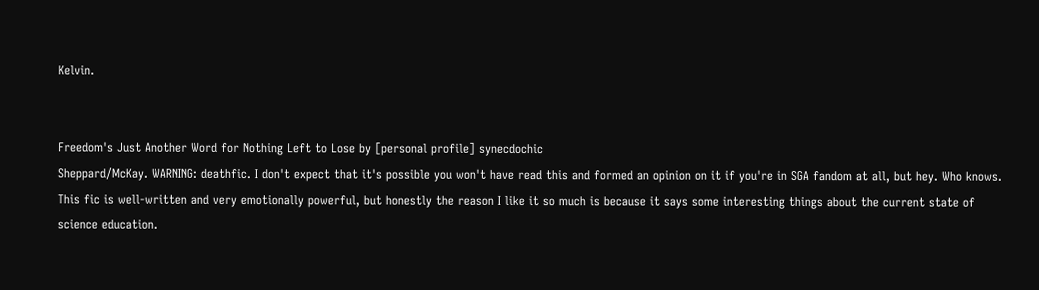Kelvin.


Freedom's Just Another Word for Nothing Left to Lose by [personal profile] synecdochic
Sheppard/McKay. WARNING: deathfic. I don't expect that it's possible you won't have read this and formed an opinion on it if you're in SGA fandom at all, but hey. Who knows. This fic is well-written and very emotionally powerful, but honestly the reason I like it so much is because it says some interesting things about the current state of science education.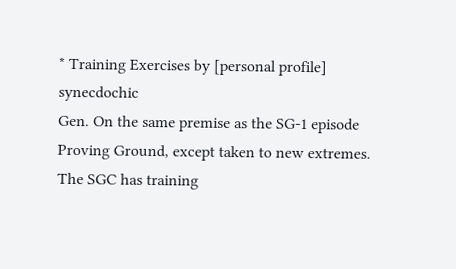* Training Exercises by [personal profile] synecdochic
Gen. On the same premise as the SG-1 episode Proving Ground, except taken to new extremes. The SGC has training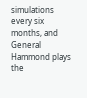simulations every six months, and General Hammond plays the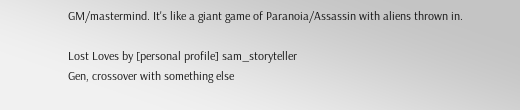GM/mastermind. It's like a giant game of Paranoia/Assassin with aliens thrown in.

Lost Loves by [personal profile] sam_storyteller
Gen, crossover with something else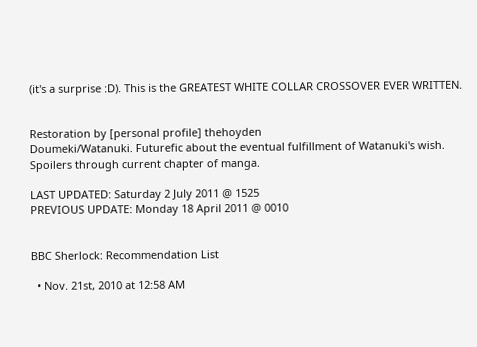(it's a surprise :D). This is the GREATEST WHITE COLLAR CROSSOVER EVER WRITTEN.


Restoration by [personal profile] thehoyden
Doumeki/Watanuki. Futurefic about the eventual fulfillment of Watanuki's wish. Spoilers through current chapter of manga.

LAST UPDATED: Saturday 2 July 2011 @ 1525
PREVIOUS UPDATE: Monday 18 April 2011 @ 0010


BBC Sherlock: Recommendation List

  • Nov. 21st, 2010 at 12:58 AM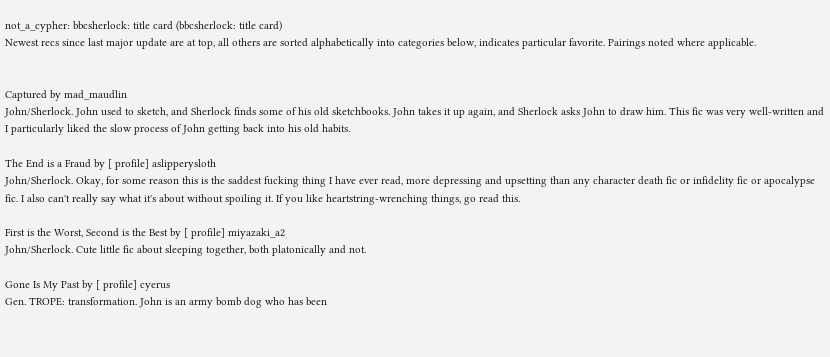not_a_cypher: bbcsherlock: title card (bbcsherlock: title card)
Newest recs since last major update are at top, all others are sorted alphabetically into categories below, indicates particular favorite. Pairings noted where applicable.


Captured by mad_maudlin
John/Sherlock. John used to sketch, and Sherlock finds some of his old sketchbooks. John takes it up again, and Sherlock asks John to draw him. This fic was very well-written and I particularly liked the slow process of John getting back into his old habits.

The End is a Fraud by [ profile] aslipperysloth
John/Sherlock. Okay, for some reason this is the saddest fucking thing I have ever read, more depressing and upsetting than any character death fic or infidelity fic or apocalypse fic. I also can't really say what it's about without spoiling it. If you like heartstring-wrenching things, go read this.

First is the Worst, Second is the Best by [ profile] miyazaki_a2
John/Sherlock. Cute little fic about sleeping together, both platonically and not.

Gone Is My Past by [ profile] cyerus
Gen. TROPE: transformation. John is an army bomb dog who has been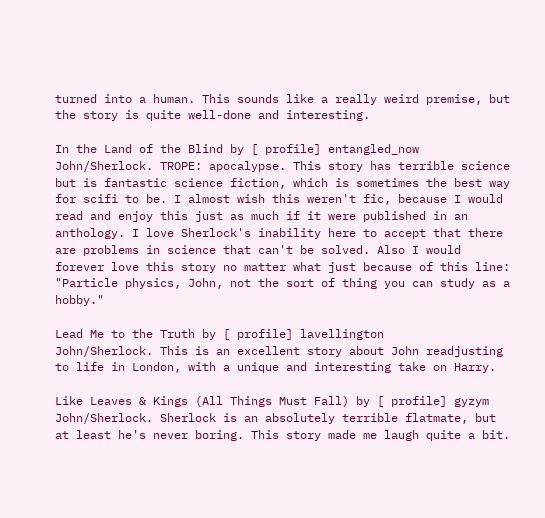turned into a human. This sounds like a really weird premise, but the story is quite well-done and interesting.

In the Land of the Blind by [ profile] entangled_now
John/Sherlock. TROPE: apocalypse. This story has terrible science but is fantastic science fiction, which is sometimes the best way for scifi to be. I almost wish this weren't fic, because I would read and enjoy this just as much if it were published in an anthology. I love Sherlock's inability here to accept that there are problems in science that can't be solved. Also I would forever love this story no matter what just because of this line: "Particle physics, John, not the sort of thing you can study as a hobby."

Lead Me to the Truth by [ profile] lavellington
John/Sherlock. This is an excellent story about John readjusting to life in London, with a unique and interesting take on Harry.

Like Leaves & Kings (All Things Must Fall) by [ profile] gyzym
John/Sherlock. Sherlock is an absolutely terrible flatmate, but at least he's never boring. This story made me laugh quite a bit.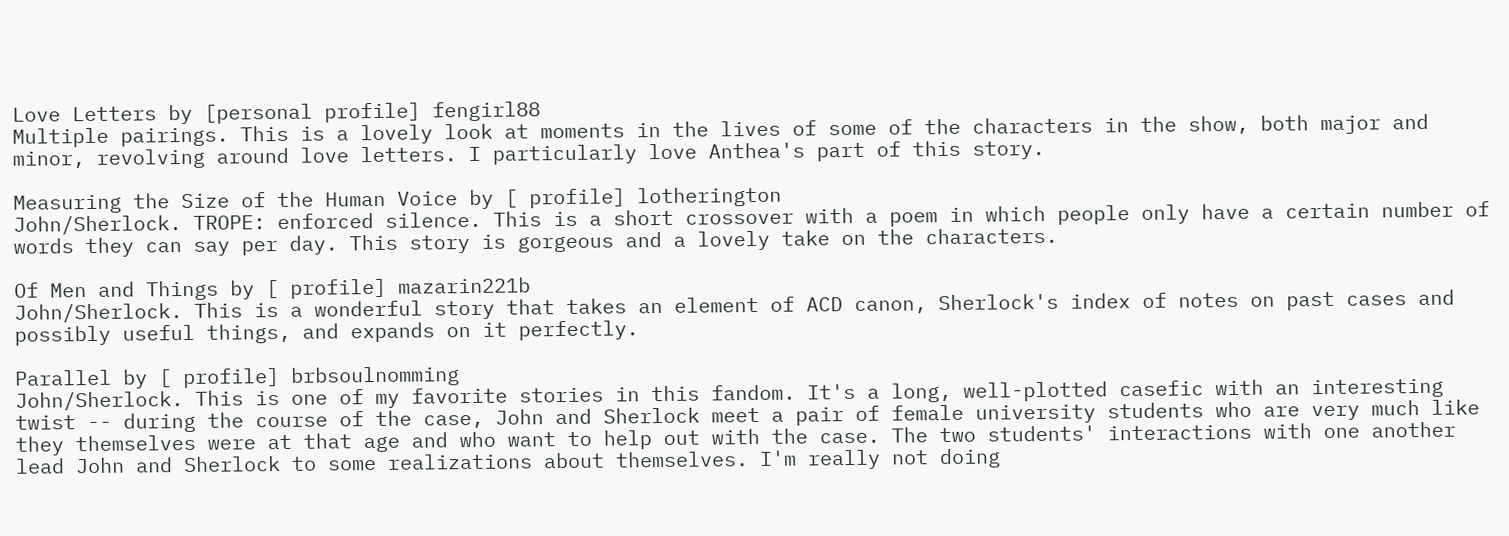Love Letters by [personal profile] fengirl88
Multiple pairings. This is a lovely look at moments in the lives of some of the characters in the show, both major and minor, revolving around love letters. I particularly love Anthea's part of this story.

Measuring the Size of the Human Voice by [ profile] lotherington
John/Sherlock. TROPE: enforced silence. This is a short crossover with a poem in which people only have a certain number of words they can say per day. This story is gorgeous and a lovely take on the characters.

Of Men and Things by [ profile] mazarin221b
John/Sherlock. This is a wonderful story that takes an element of ACD canon, Sherlock's index of notes on past cases and possibly useful things, and expands on it perfectly.

Parallel by [ profile] brbsoulnomming
John/Sherlock. This is one of my favorite stories in this fandom. It's a long, well-plotted casefic with an interesting twist -- during the course of the case, John and Sherlock meet a pair of female university students who are very much like they themselves were at that age and who want to help out with the case. The two students' interactions with one another lead John and Sherlock to some realizations about themselves. I'm really not doing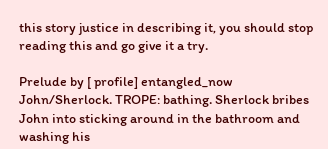this story justice in describing it, you should stop reading this and go give it a try.

Prelude by [ profile] entangled_now
John/Sherlock. TROPE: bathing. Sherlock bribes John into sticking around in the bathroom and washing his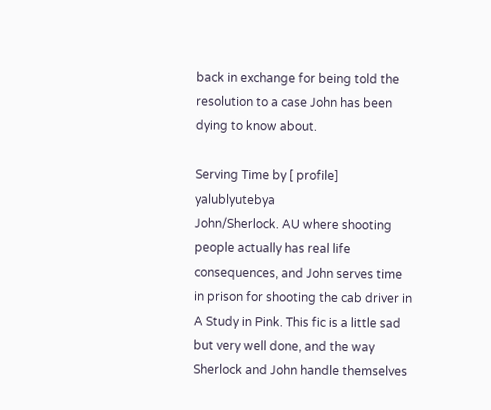back in exchange for being told the resolution to a case John has been dying to know about.

Serving Time by [ profile] yalublyutebya
John/Sherlock. AU where shooting people actually has real life consequences, and John serves time in prison for shooting the cab driver in A Study in Pink. This fic is a little sad but very well done, and the way Sherlock and John handle themselves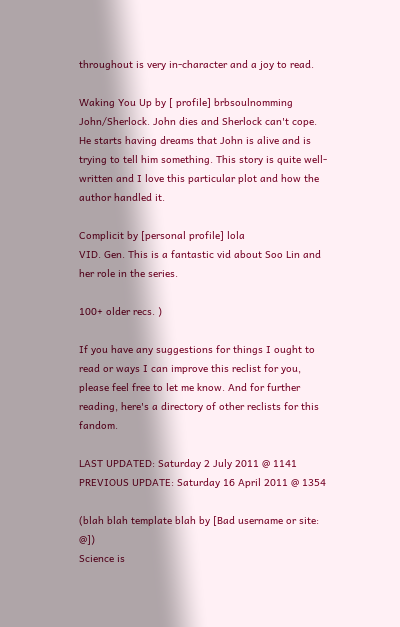throughout is very in-character and a joy to read.

Waking You Up by [ profile] brbsoulnomming
John/Sherlock. John dies and Sherlock can't cope. He starts having dreams that John is alive and is trying to tell him something. This story is quite well-written and I love this particular plot and how the author handled it.

Complicit by [personal profile] lola
VID. Gen. This is a fantastic vid about Soo Lin and her role in the series.

100+ older recs. )

If you have any suggestions for things I ought to read or ways I can improve this reclist for you, please feel free to let me know. And for further reading, here's a directory of other reclists for this fandom.

LAST UPDATED: Saturday 2 July 2011 @ 1141
PREVIOUS UPDATE: Saturday 16 April 2011 @ 1354

(blah blah template blah by [Bad username or site: @])
Science is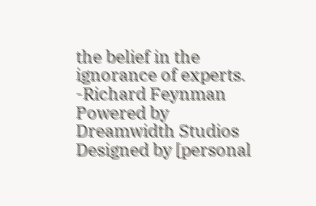the belief in the ignorance of experts.
-Richard Feynman
Powered by Dreamwidth Studios
Designed by [personal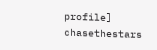profile] chasethestars